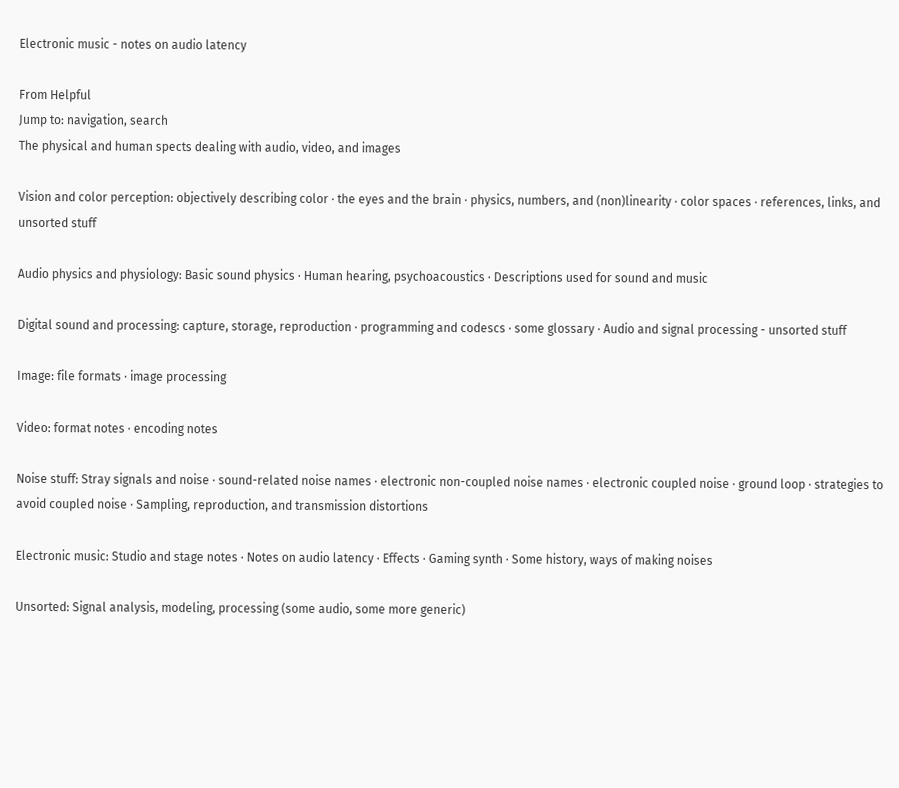Electronic music - notes on audio latency

From Helpful
Jump to: navigation, search
The physical and human spects dealing with audio, video, and images

Vision and color perception: objectively describing color · the eyes and the brain · physics, numbers, and (non)linearity · color spaces · references, links, and unsorted stuff

Audio physics and physiology: Basic sound physics · Human hearing, psychoacoustics · Descriptions used for sound and music

Digital sound and processing: capture, storage, reproduction · programming and codescs · some glossary · Audio and signal processing - unsorted stuff

Image: file formats · image processing

Video: format notes · encoding notes

Noise stuff: Stray signals and noise · sound-related noise names · electronic non-coupled noise names · electronic coupled noise · ground loop · strategies to avoid coupled noise · Sampling, reproduction, and transmission distortions

Electronic music: Studio and stage notes · Notes on audio latency · Effects · Gaming synth · Some history, ways of making noises

Unsorted: Signal analysis, modeling, processing (some audio, some more generic)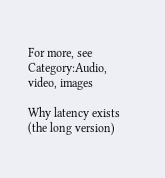For more, see Category:Audio, video, images

Why latency exists (the long version)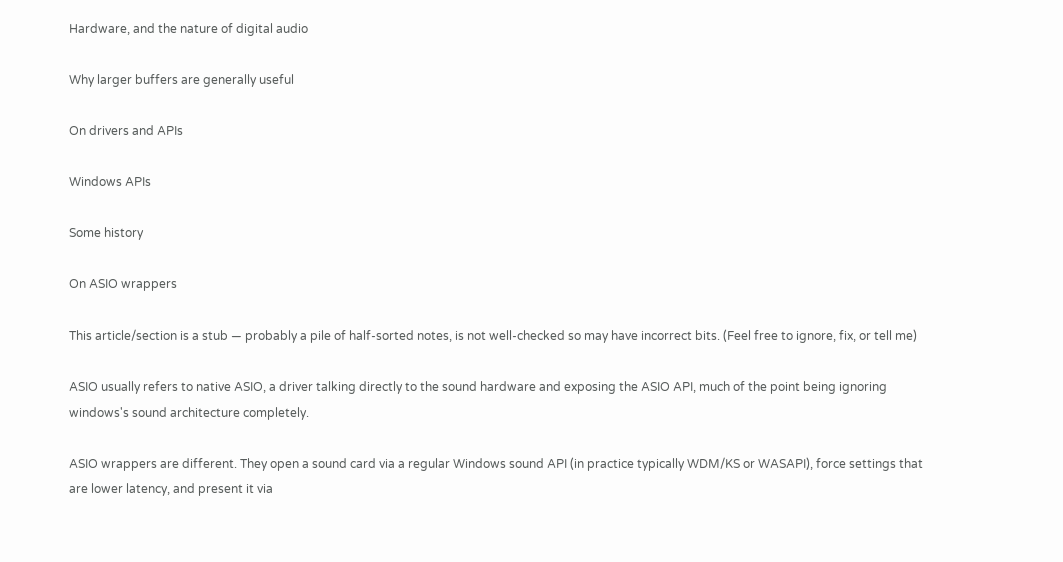Hardware, and the nature of digital audio

Why larger buffers are generally useful

On drivers and APIs

Windows APIs

Some history

On ASIO wrappers

This article/section is a stub — probably a pile of half-sorted notes, is not well-checked so may have incorrect bits. (Feel free to ignore, fix, or tell me)

ASIO usually refers to native ASIO, a driver talking directly to the sound hardware and exposing the ASIO API, much of the point being ignoring windows's sound architecture completely.

ASIO wrappers are different. They open a sound card via a regular Windows sound API (in practice typically WDM/KS or WASAPI), force settings that are lower latency, and present it via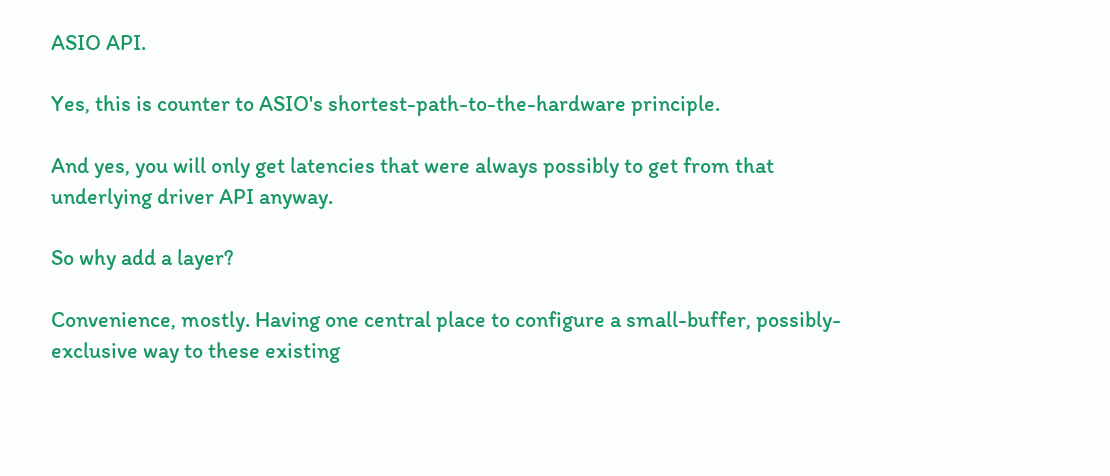ASIO API.

Yes, this is counter to ASIO's shortest-path-to-the-hardware principle.

And yes, you will only get latencies that were always possibly to get from that underlying driver API anyway.

So why add a layer?

Convenience, mostly. Having one central place to configure a small-buffer, possibly-exclusive way to these existing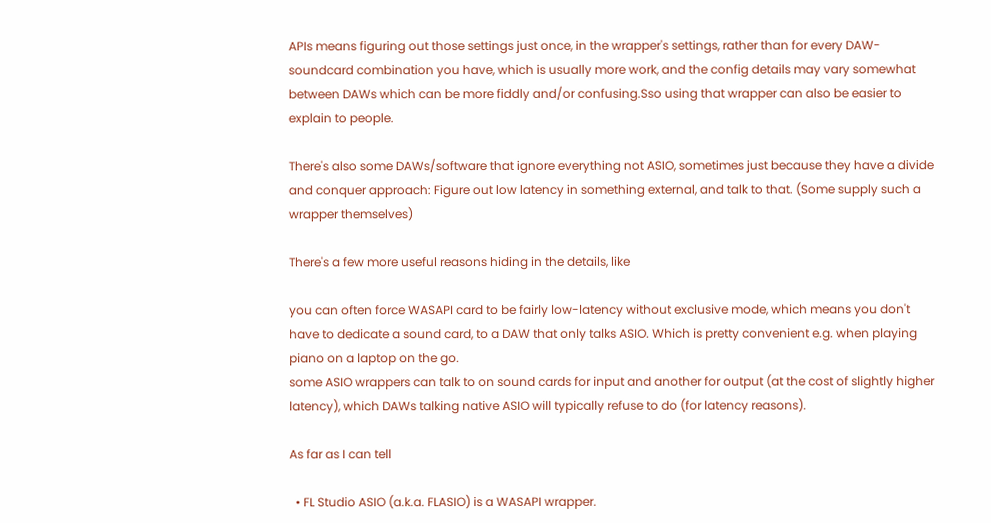APIs means figuring out those settings just once, in the wrapper's settings, rather than for every DAW-soundcard combination you have, which is usually more work, and the config details may vary somewhat between DAWs which can be more fiddly and/or confusing.Sso using that wrapper can also be easier to explain to people.

There's also some DAWs/software that ignore everything not ASIO, sometimes just because they have a divide and conquer approach: Figure out low latency in something external, and talk to that. (Some supply such a wrapper themselves)

There's a few more useful reasons hiding in the details, like

you can often force WASAPI card to be fairly low-latency without exclusive mode, which means you don't have to dedicate a sound card, to a DAW that only talks ASIO. Which is pretty convenient e.g. when playing piano on a laptop on the go.
some ASIO wrappers can talk to on sound cards for input and another for output (at the cost of slightly higher latency), which DAWs talking native ASIO will typically refuse to do (for latency reasons).

As far as I can tell

  • FL Studio ASIO (a.k.a. FLASIO) is a WASAPI wrapper.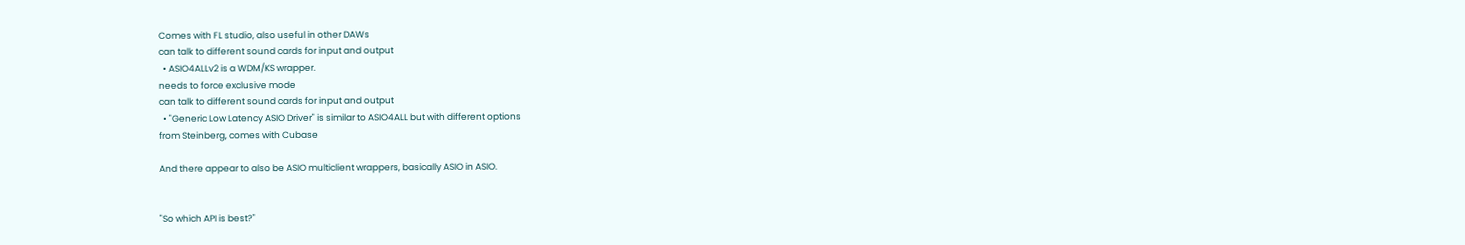Comes with FL studio, also useful in other DAWs
can talk to different sound cards for input and output
  • ASIO4ALLv2 is a WDM/KS wrapper.
needs to force exclusive mode
can talk to different sound cards for input and output
  • "Generic Low Latency ASIO Driver" is similar to ASIO4ALL but with different options
from Steinberg, comes with Cubase

And there appear to also be ASIO multiclient wrappers, basically ASIO in ASIO.


"So which API is best?"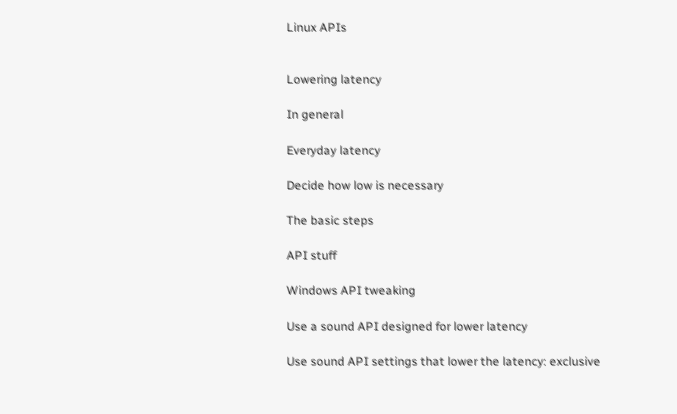Linux APIs


Lowering latency

In general

Everyday latency

Decide how low is necessary

The basic steps

API stuff

Windows API tweaking

Use a sound API designed for lower latency

Use sound API settings that lower the latency: exclusive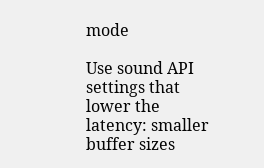mode

Use sound API settings that lower the latency: smaller buffer sizes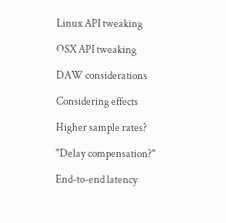Linux API tweaking

OSX API tweaking

DAW considerations

Considering effects

Higher sample rates?

"Delay compensation?"

End-to-end latency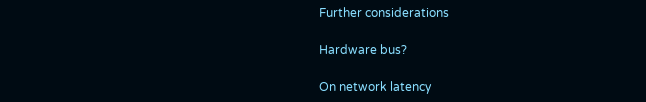Further considerations

Hardware bus?

On network latency